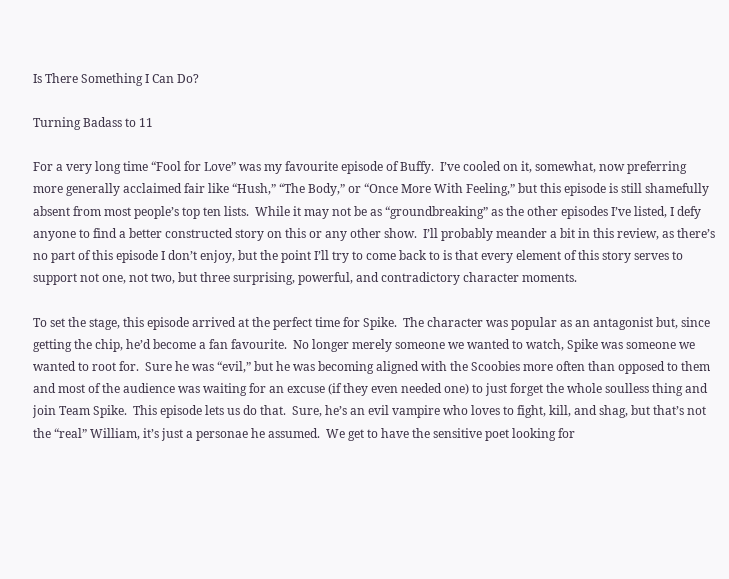Is There Something I Can Do?

Turning Badass to 11

For a very long time “Fool for Love” was my favourite episode of Buffy.  I’ve cooled on it, somewhat, now preferring more generally acclaimed fair like “Hush,” “The Body,” or “Once More With Feeling,” but this episode is still shamefully absent from most people’s top ten lists.  While it may not be as “groundbreaking” as the other episodes I’ve listed, I defy anyone to find a better constructed story on this or any other show.  I’ll probably meander a bit in this review, as there’s no part of this episode I don’t enjoy, but the point I’ll try to come back to is that every element of this story serves to support not one, not two, but three surprising, powerful, and contradictory character moments.

To set the stage, this episode arrived at the perfect time for Spike.  The character was popular as an antagonist but, since getting the chip, he’d become a fan favourite.  No longer merely someone we wanted to watch, Spike was someone we wanted to root for.  Sure he was “evil,” but he was becoming aligned with the Scoobies more often than opposed to them and most of the audience was waiting for an excuse (if they even needed one) to just forget the whole soulless thing and join Team Spike.  This episode lets us do that.  Sure, he’s an evil vampire who loves to fight, kill, and shag, but that’s not the “real” William, it’s just a personae he assumed.  We get to have the sensitive poet looking for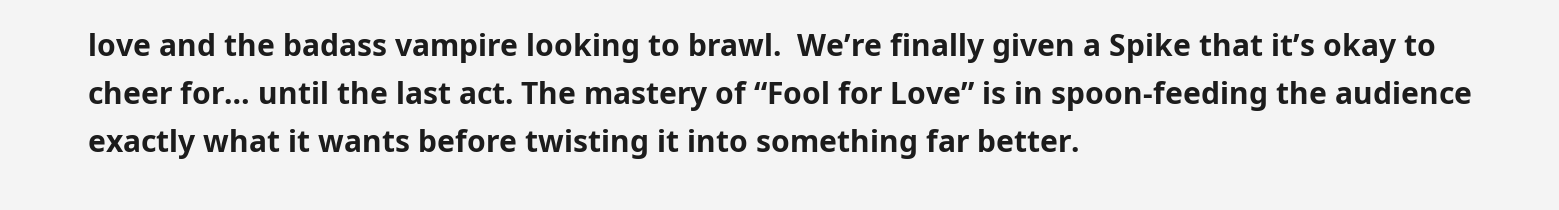love and the badass vampire looking to brawl.  We’re finally given a Spike that it’s okay to cheer for… until the last act. The mastery of “Fool for Love” is in spoon-feeding the audience exactly what it wants before twisting it into something far better.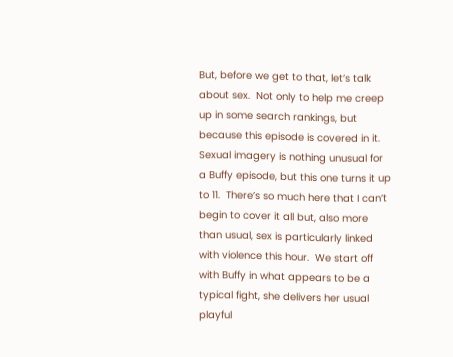But, before we get to that, let’s talk about sex.  Not only to help me creep up in some search rankings, but because this episode is covered in it.  Sexual imagery is nothing unusual for a Buffy episode, but this one turns it up to 11.  There’s so much here that I can’t begin to cover it all but, also more than usual, sex is particularly linked with violence this hour.  We start off with Buffy in what appears to be a typical fight, she delivers her usual playful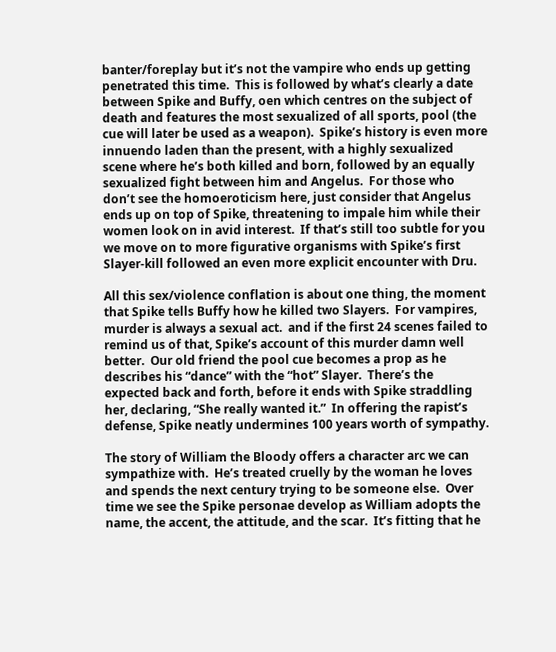banter/foreplay but it’s not the vampire who ends up getting penetrated this time.  This is followed by what’s clearly a date between Spike and Buffy, oen which centres on the subject of death and features the most sexualized of all sports, pool (the cue will later be used as a weapon).  Spike’s history is even more innuendo laden than the present, with a highly sexualized scene where he’s both killed and born, followed by an equally sexualized fight between him and Angelus.  For those who don’t see the homoeroticism here, just consider that Angelus ends up on top of Spike, threatening to impale him while their women look on in avid interest.  If that’s still too subtle for you we move on to more figurative organisms with Spike’s first Slayer-kill followed an even more explicit encounter with Dru.

All this sex/violence conflation is about one thing, the moment that Spike tells Buffy how he killed two Slayers.  For vampires, murder is always a sexual act.  and if the first 24 scenes failed to remind us of that, Spike’s account of this murder damn well better.  Our old friend the pool cue becomes a prop as he describes his “dance” with the “hot” Slayer.  There’s the expected back and forth, before it ends with Spike straddling her, declaring, “She really wanted it.”  In offering the rapist’s defense, Spike neatly undermines 100 years worth of sympathy.

The story of William the Bloody offers a character arc we can sympathize with.  He’s treated cruelly by the woman he loves and spends the next century trying to be someone else.  Over time we see the Spike personae develop as William adopts the name, the accent, the attitude, and the scar.  It’s fitting that he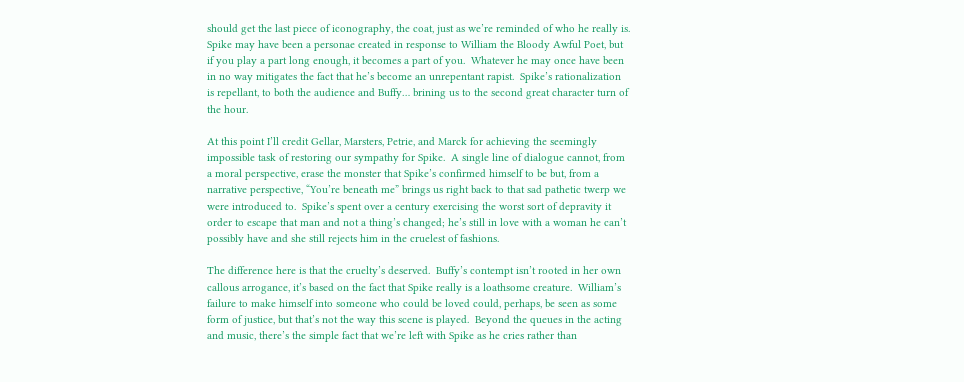should get the last piece of iconography, the coat, just as we’re reminded of who he really is.  Spike may have been a personae created in response to William the Bloody Awful Poet, but if you play a part long enough, it becomes a part of you.  Whatever he may once have been in no way mitigates the fact that he’s become an unrepentant rapist.  Spike’s rationalization is repellant, to both the audience and Buffy… brining us to the second great character turn of the hour.

At this point I’ll credit Gellar, Marsters, Petrie, and Marck for achieving the seemingly impossible task of restoring our sympathy for Spike.  A single line of dialogue cannot, from a moral perspective, erase the monster that Spike’s confirmed himself to be but, from a narrative perspective, “You’re beneath me” brings us right back to that sad pathetic twerp we were introduced to.  Spike’s spent over a century exercising the worst sort of depravity it order to escape that man and not a thing’s changed; he’s still in love with a woman he can’t possibly have and she still rejects him in the cruelest of fashions.

The difference here is that the cruelty’s deserved.  Buffy’s contempt isn’t rooted in her own callous arrogance, it’s based on the fact that Spike really is a loathsome creature.  William’s failure to make himself into someone who could be loved could, perhaps, be seen as some form of justice, but that’s not the way this scene is played.  Beyond the queues in the acting and music, there’s the simple fact that we’re left with Spike as he cries rather than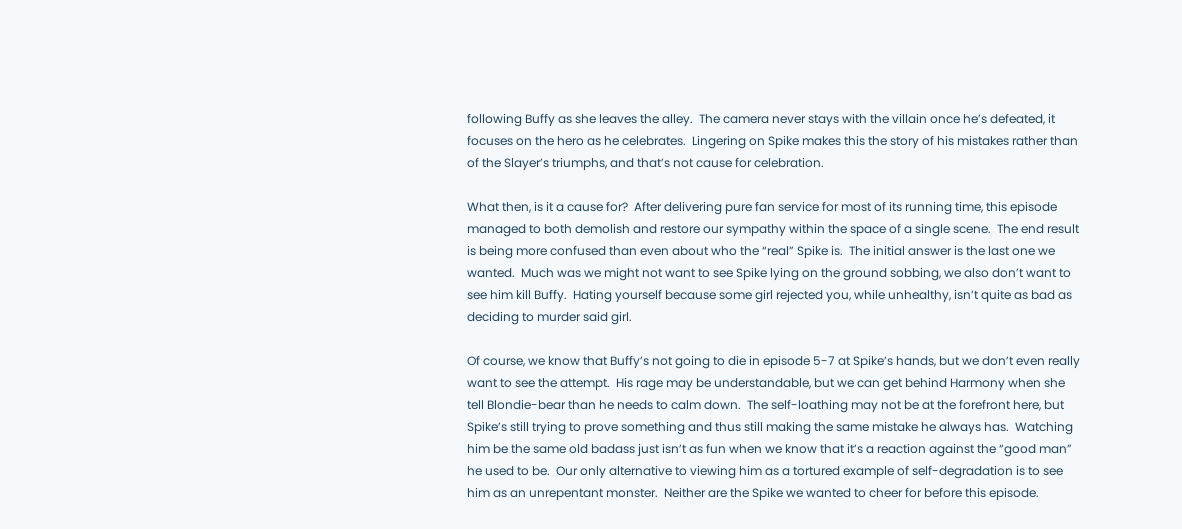following Buffy as she leaves the alley.  The camera never stays with the villain once he’s defeated, it focuses on the hero as he celebrates.  Lingering on Spike makes this the story of his mistakes rather than of the Slayer’s triumphs, and that’s not cause for celebration.

What then, is it a cause for?  After delivering pure fan service for most of its running time, this episode managed to both demolish and restore our sympathy within the space of a single scene.  The end result is being more confused than even about who the “real” Spike is.  The initial answer is the last one we wanted.  Much was we might not want to see Spike lying on the ground sobbing, we also don’t want to see him kill Buffy.  Hating yourself because some girl rejected you, while unhealthy, isn’t quite as bad as deciding to murder said girl.

Of course, we know that Buffy’s not going to die in episode 5-7 at Spike’s hands, but we don’t even really want to see the attempt.  His rage may be understandable, but we can get behind Harmony when she tell Blondie-bear than he needs to calm down.  The self-loathing may not be at the forefront here, but Spike’s still trying to prove something and thus still making the same mistake he always has.  Watching him be the same old badass just isn’t as fun when we know that it’s a reaction against the “good man” he used to be.  Our only alternative to viewing him as a tortured example of self-degradation is to see him as an unrepentant monster.  Neither are the Spike we wanted to cheer for before this episode.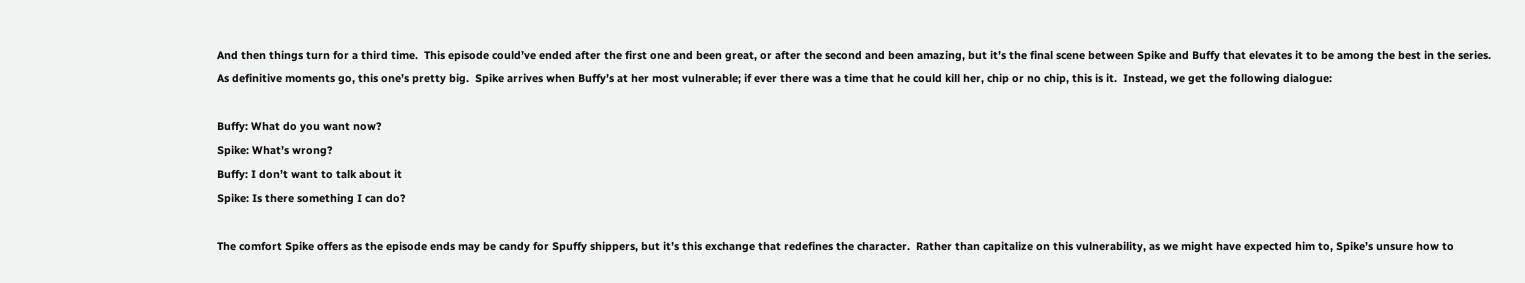And then things turn for a third time.  This episode could’ve ended after the first one and been great, or after the second and been amazing, but it’s the final scene between Spike and Buffy that elevates it to be among the best in the series.  As definitive moments go, this one’s pretty big.  Spike arrives when Buffy’s at her most vulnerable; if ever there was a time that he could kill her, chip or no chip, this is it.  Instead, we get the following dialogue:

Buffy: What do you want now?
Spike: What’s wrong?
Buffy: I don’t want to talk about it
Spike: Is there something I can do?

The comfort Spike offers as the episode ends may be candy for Spuffy shippers, but it’s this exchange that redefines the character.  Rather than capitalize on this vulnerability, as we might have expected him to, Spike’s unsure how to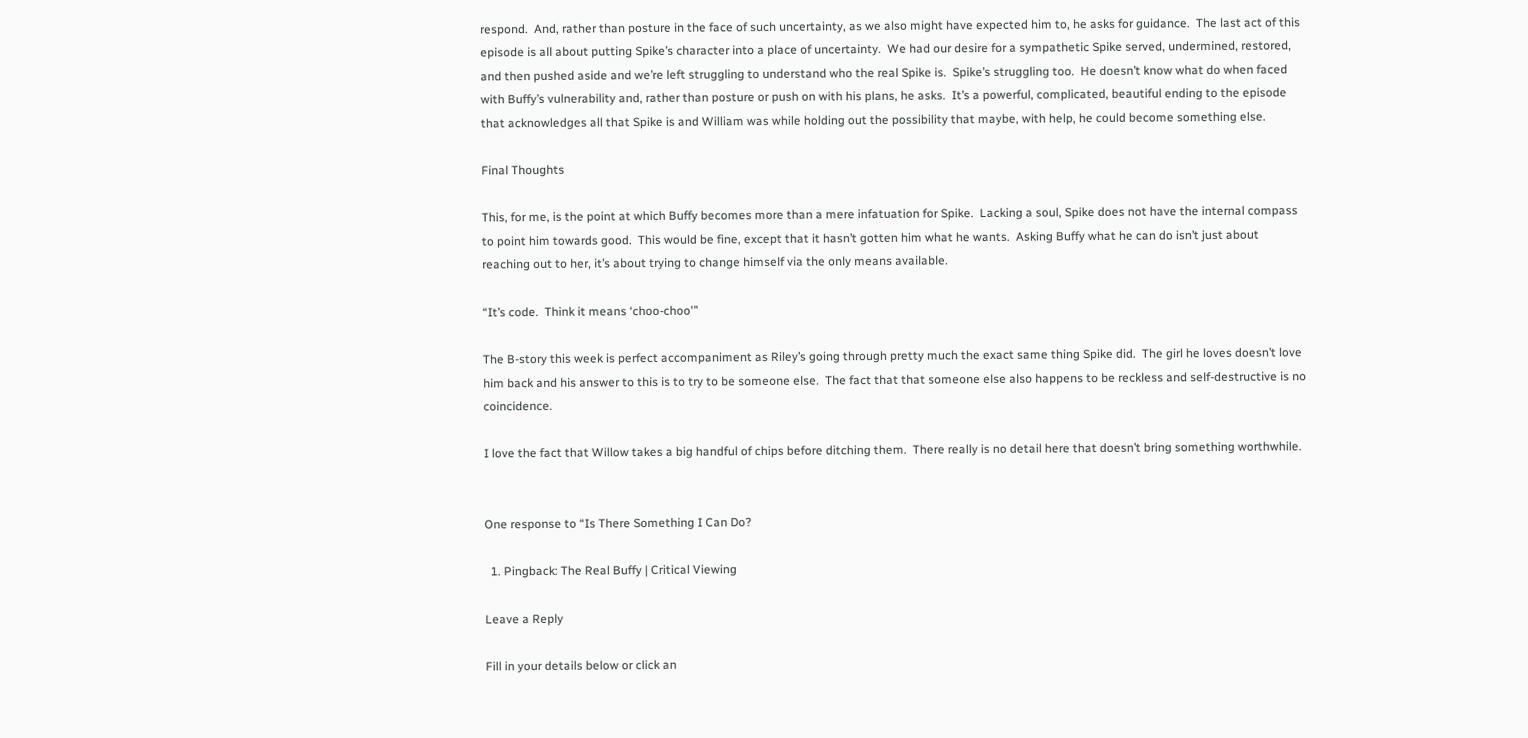respond.  And, rather than posture in the face of such uncertainty, as we also might have expected him to, he asks for guidance.  The last act of this episode is all about putting Spike’s character into a place of uncertainty.  We had our desire for a sympathetic Spike served, undermined, restored, and then pushed aside and we’re left struggling to understand who the real Spike is.  Spike’s struggling too.  He doesn’t know what do when faced with Buffy’s vulnerability and, rather than posture or push on with his plans, he asks.  It’s a powerful, complicated, beautiful ending to the episode that acknowledges all that Spike is and William was while holding out the possibility that maybe, with help, he could become something else.

Final Thoughts

This, for me, is the point at which Buffy becomes more than a mere infatuation for Spike.  Lacking a soul, Spike does not have the internal compass to point him towards good.  This would be fine, except that it hasn’t gotten him what he wants.  Asking Buffy what he can do isn’t just about reaching out to her, it’s about trying to change himself via the only means available.

“It’s code.  Think it means ‘choo-choo'”

The B-story this week is perfect accompaniment as Riley’s going through pretty much the exact same thing Spike did.  The girl he loves doesn’t love him back and his answer to this is to try to be someone else.  The fact that that someone else also happens to be reckless and self-destructive is no coincidence.

I love the fact that Willow takes a big handful of chips before ditching them.  There really is no detail here that doesn’t bring something worthwhile.


One response to “Is There Something I Can Do?

  1. Pingback: The Real Buffy | Critical Viewing

Leave a Reply

Fill in your details below or click an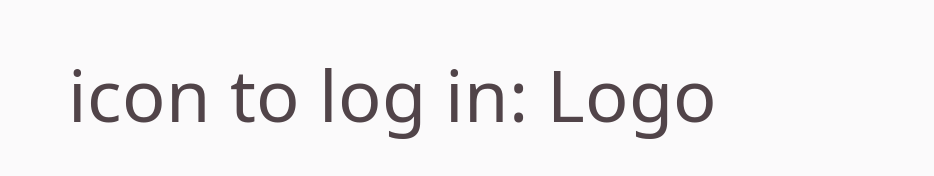icon to log in: Logo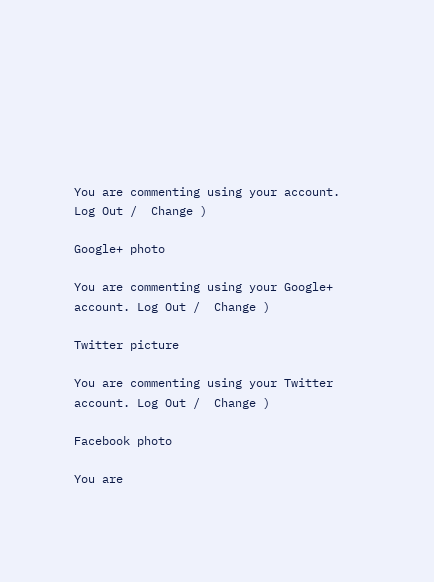You are commenting using your account. Log Out /  Change )

Google+ photo

You are commenting using your Google+ account. Log Out /  Change )

Twitter picture

You are commenting using your Twitter account. Log Out /  Change )

Facebook photo

You are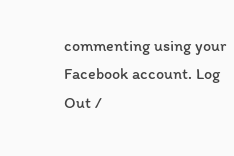commenting using your Facebook account. Log Out /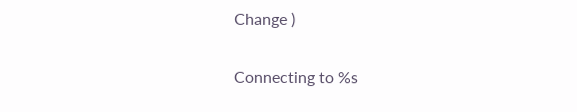Change )


Connecting to %s